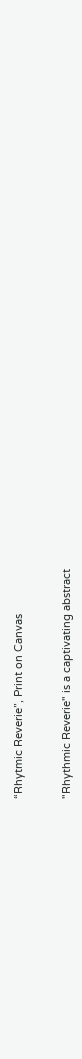“Rhytmic Reverie”, Print on Canvas


"Rhythmic Reverie" is a captivating abstract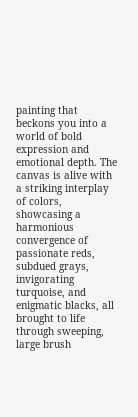painting that beckons you into a world of bold expression and emotional depth. The canvas is alive with a striking interplay of colors, showcasing a harmonious convergence of passionate reds, subdued grays, invigorating turquoise, and enigmatic blacks, all brought to life through sweeping, large brush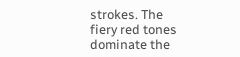strokes. The fiery red tones dominate the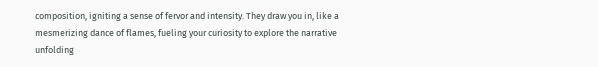composition, igniting a sense of fervor and intensity. They draw you in, like a mesmerizing dance of flames, fueling your curiosity to explore the narrative unfolding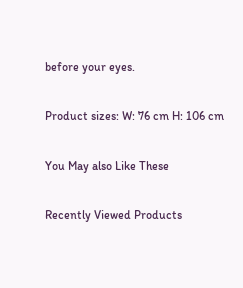before your eyes.

Product sizes: W: 76 cm H: 106 cm

You May also Like These

Recently Viewed Products